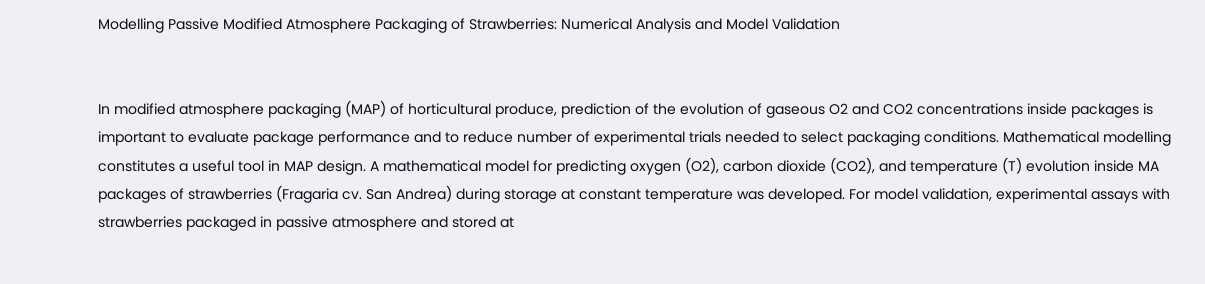Modelling Passive Modified Atmosphere Packaging of Strawberries: Numerical Analysis and Model Validation


In modified atmosphere packaging (MAP) of horticultural produce, prediction of the evolution of gaseous O2 and CO2 concentrations inside packages is important to evaluate package performance and to reduce number of experimental trials needed to select packaging conditions. Mathematical modelling constitutes a useful tool in MAP design. A mathematical model for predicting oxygen (O2), carbon dioxide (CO2), and temperature (T) evolution inside MA packages of strawberries (Fragaria cv. San Andrea) during storage at constant temperature was developed. For model validation, experimental assays with strawberries packaged in passive atmosphere and stored at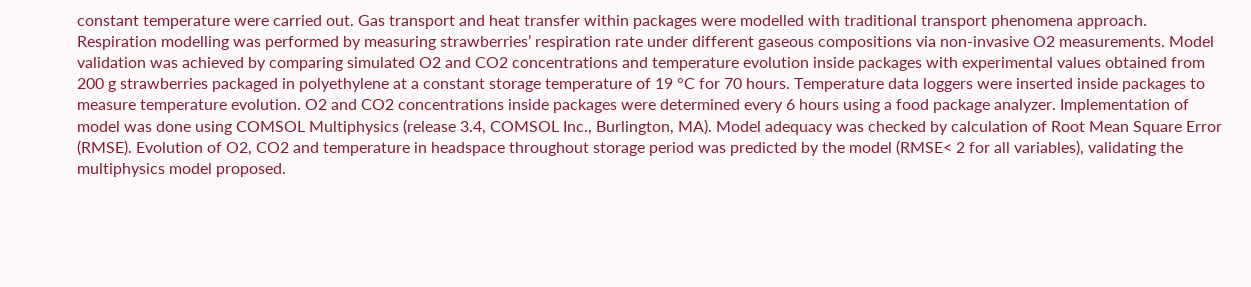constant temperature were carried out. Gas transport and heat transfer within packages were modelled with traditional transport phenomena approach. Respiration modelling was performed by measuring strawberries’ respiration rate under different gaseous compositions via non-invasive O2 measurements. Model validation was achieved by comparing simulated O2 and CO2 concentrations and temperature evolution inside packages with experimental values obtained from 200 g strawberries packaged in polyethylene at a constant storage temperature of 19 °C for 70 hours. Temperature data loggers were inserted inside packages to measure temperature evolution. O2 and CO2 concentrations inside packages were determined every 6 hours using a food package analyzer. Implementation of model was done using COMSOL Multiphysics (release 3.4, COMSOL Inc., Burlington, MA). Model adequacy was checked by calculation of Root Mean Square Error (RMSE). Evolution of O2, CO2 and temperature in headspace throughout storage period was predicted by the model (RMSE< 2 for all variables), validating the multiphysics model proposed.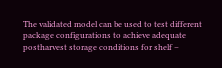The validated model can be used to test different package configurations to achieve adequate postharvest storage conditions for shelf –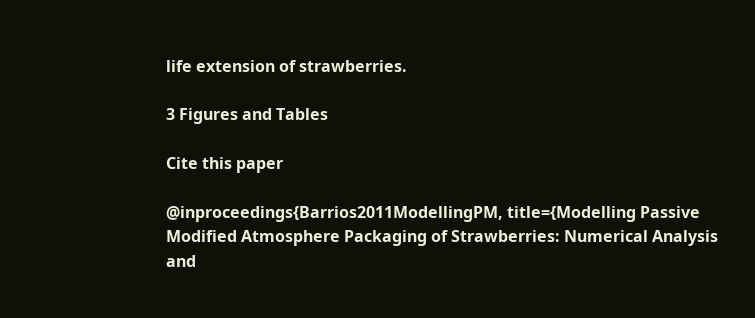life extension of strawberries.

3 Figures and Tables

Cite this paper

@inproceedings{Barrios2011ModellingPM, title={Modelling Passive Modified Atmosphere Packaging of Strawberries: Numerical Analysis and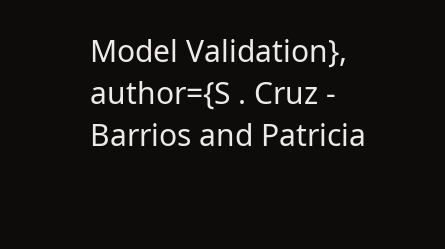Model Validation}, author={S . Cruz - Barrios and Patricia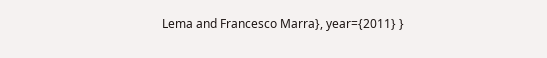Lema and Francesco Marra}, year={2011} }